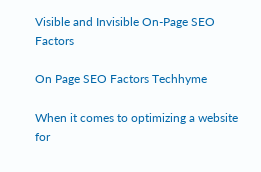Visible and Invisible On-Page SEO Factors

On Page SEO Factors Techhyme

When it comes to optimizing a website for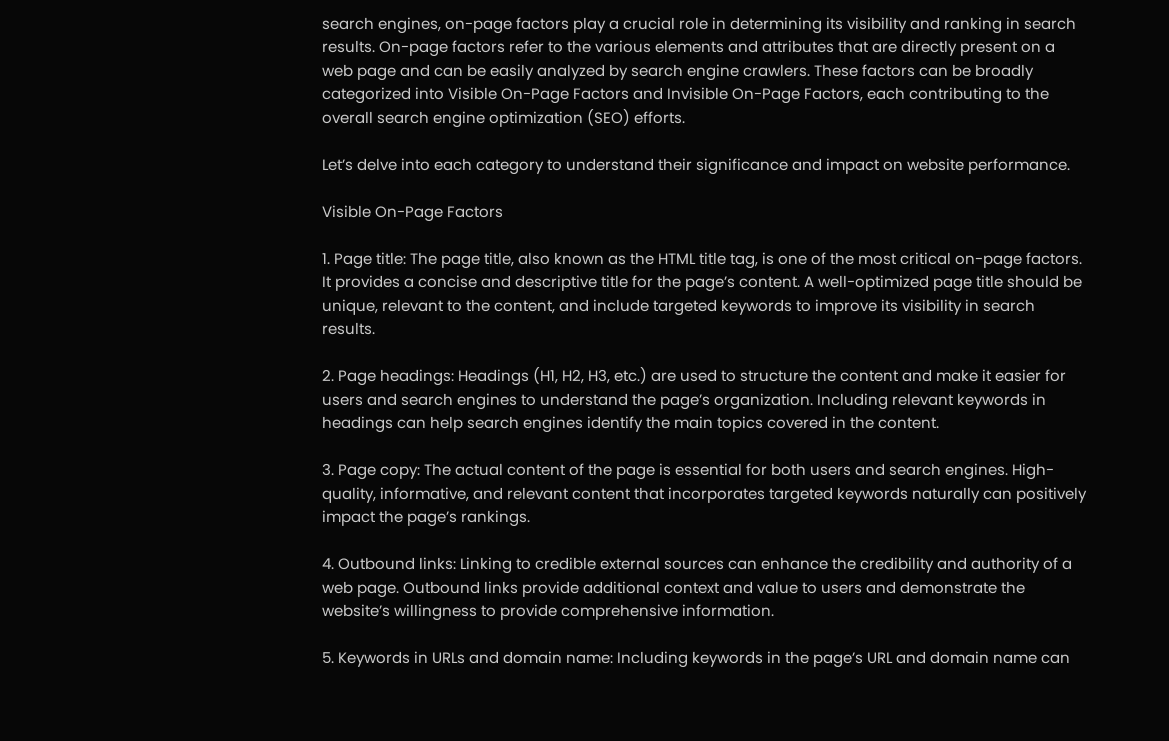search engines, on-page factors play a crucial role in determining its visibility and ranking in search results. On-page factors refer to the various elements and attributes that are directly present on a web page and can be easily analyzed by search engine crawlers. These factors can be broadly categorized into Visible On-Page Factors and Invisible On-Page Factors, each contributing to the overall search engine optimization (SEO) efforts.

Let’s delve into each category to understand their significance and impact on website performance.

Visible On-Page Factors

1. Page title: The page title, also known as the HTML title tag, is one of the most critical on-page factors. It provides a concise and descriptive title for the page’s content. A well-optimized page title should be unique, relevant to the content, and include targeted keywords to improve its visibility in search results.

2. Page headings: Headings (H1, H2, H3, etc.) are used to structure the content and make it easier for users and search engines to understand the page’s organization. Including relevant keywords in headings can help search engines identify the main topics covered in the content.

3. Page copy: The actual content of the page is essential for both users and search engines. High-quality, informative, and relevant content that incorporates targeted keywords naturally can positively impact the page’s rankings.

4. Outbound links: Linking to credible external sources can enhance the credibility and authority of a web page. Outbound links provide additional context and value to users and demonstrate the website’s willingness to provide comprehensive information.

5. Keywords in URLs and domain name: Including keywords in the page’s URL and domain name can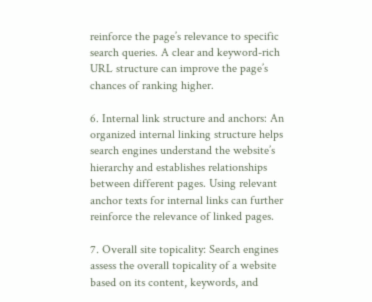reinforce the page’s relevance to specific search queries. A clear and keyword-rich URL structure can improve the page’s chances of ranking higher.

6. Internal link structure and anchors: An organized internal linking structure helps search engines understand the website’s hierarchy and establishes relationships between different pages. Using relevant anchor texts for internal links can further reinforce the relevance of linked pages.

7. Overall site topicality: Search engines assess the overall topicality of a website based on its content, keywords, and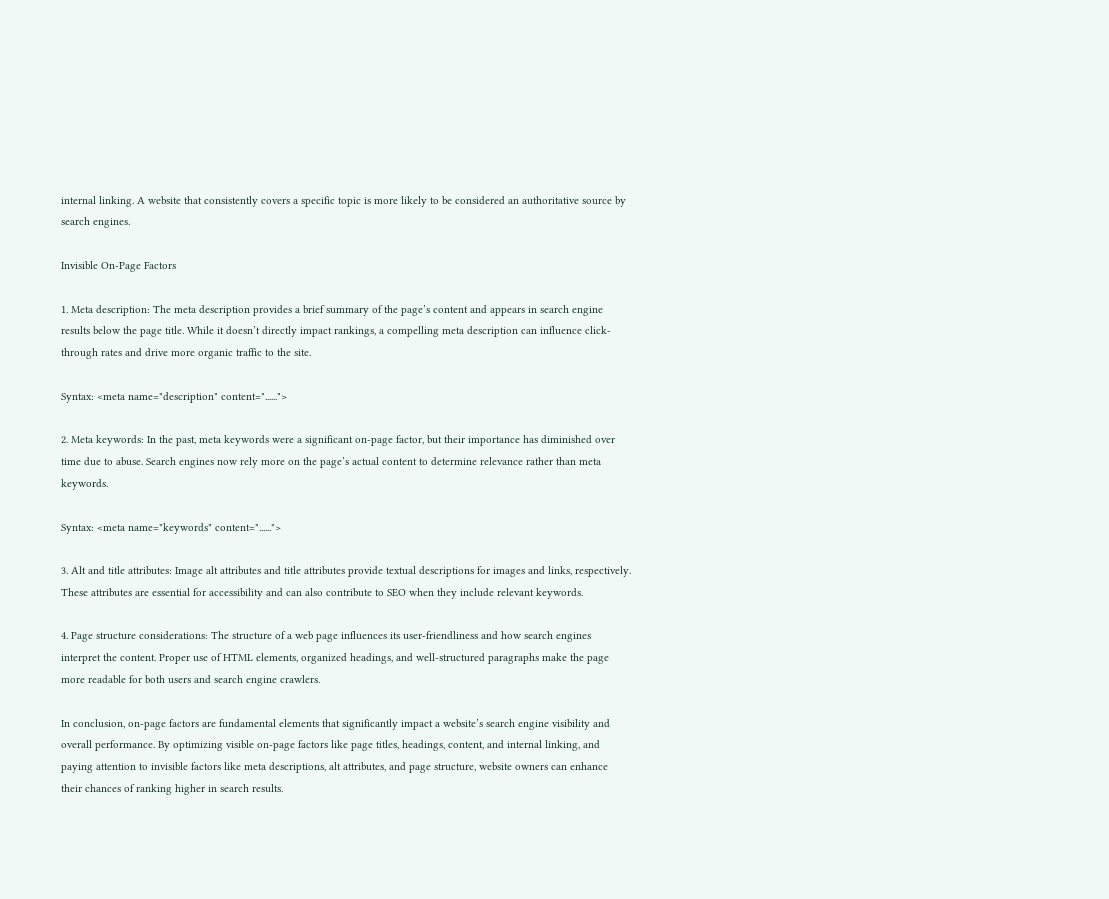internal linking. A website that consistently covers a specific topic is more likely to be considered an authoritative source by search engines.

Invisible On-Page Factors

1. Meta description: The meta description provides a brief summary of the page’s content and appears in search engine results below the page title. While it doesn’t directly impact rankings, a compelling meta description can influence click-through rates and drive more organic traffic to the site.

Syntax: <meta name="description" content="......">

2. Meta keywords: In the past, meta keywords were a significant on-page factor, but their importance has diminished over time due to abuse. Search engines now rely more on the page’s actual content to determine relevance rather than meta keywords.

Syntax: <meta name="keywords" content="......">

3. Alt and title attributes: Image alt attributes and title attributes provide textual descriptions for images and links, respectively. These attributes are essential for accessibility and can also contribute to SEO when they include relevant keywords.

4. Page structure considerations: The structure of a web page influences its user-friendliness and how search engines interpret the content. Proper use of HTML elements, organized headings, and well-structured paragraphs make the page more readable for both users and search engine crawlers.

In conclusion, on-page factors are fundamental elements that significantly impact a website’s search engine visibility and overall performance. By optimizing visible on-page factors like page titles, headings, content, and internal linking, and paying attention to invisible factors like meta descriptions, alt attributes, and page structure, website owners can enhance their chances of ranking higher in search results.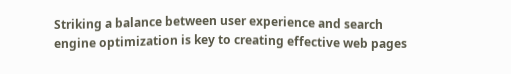Striking a balance between user experience and search engine optimization is key to creating effective web pages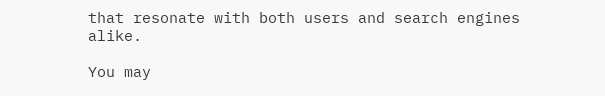that resonate with both users and search engines alike.

You may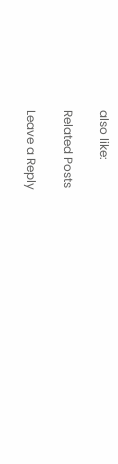also like:

Related Posts

Leave a Reply